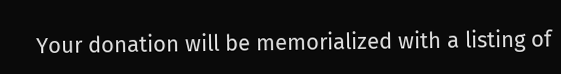Your donation will be memorialized with a listing of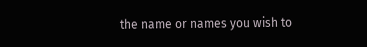the name or names you wish to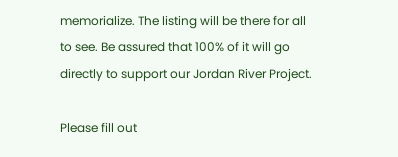memorialize. The listing will be there for all to see. Be assured that 100% of it will go directly to support our Jordan River Project.

Please fill out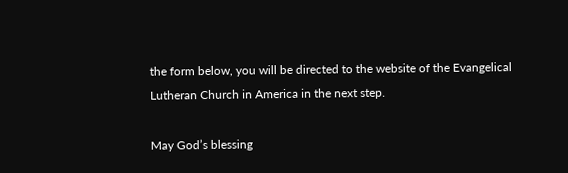the form below, you will be directed to the website of the Evangelical Lutheran Church in America in the next step.

May God’s blessing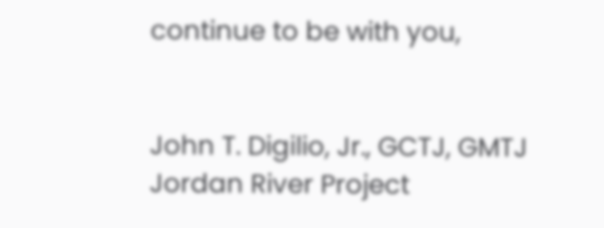continue to be with you,


John T. Digilio, Jr., GCTJ, GMTJ
Jordan River Project